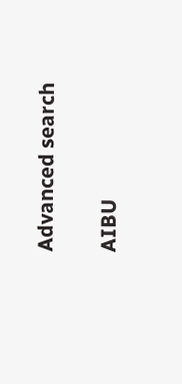Advanced search

AIBU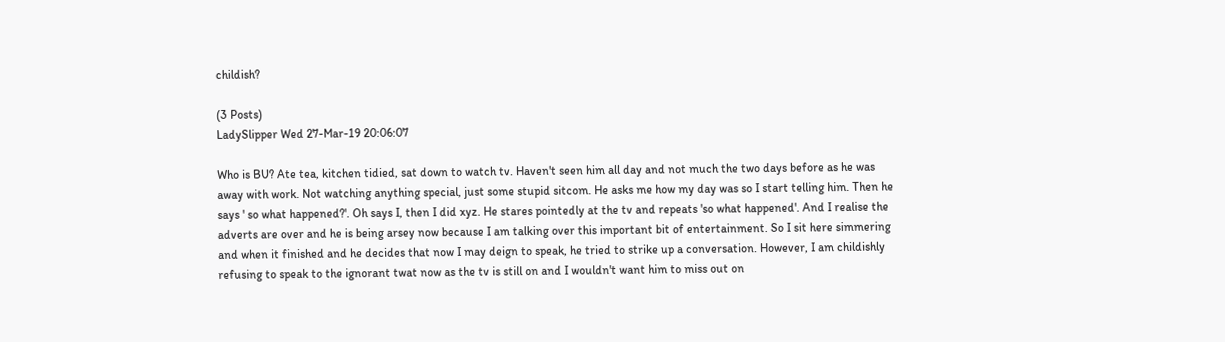childish?

(3 Posts)
LadySlipper Wed 27-Mar-19 20:06:07

Who is BU? Ate tea, kitchen tidied, sat down to watch tv. Haven't seen him all day and not much the two days before as he was away with work. Not watching anything special, just some stupid sitcom. He asks me how my day was so I start telling him. Then he says ' so what happened?'. Oh says I, then I did xyz. He stares pointedly at the tv and repeats 'so what happened'. And I realise the adverts are over and he is being arsey now because I am talking over this important bit of entertainment. So I sit here simmering and when it finished and he decides that now I may deign to speak, he tried to strike up a conversation. However, I am childishly refusing to speak to the ignorant twat now as the tv is still on and I wouldn't want him to miss out on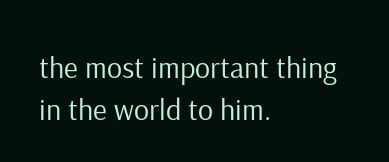the most important thing in the world to him.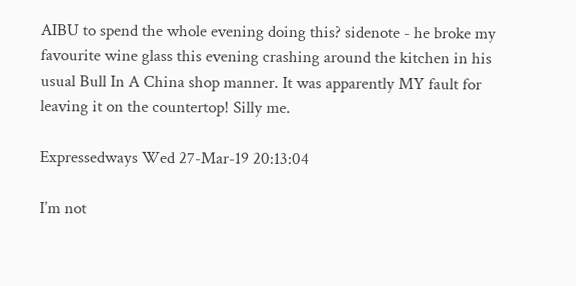AIBU to spend the whole evening doing this? sidenote - he broke my favourite wine glass this evening crashing around the kitchen in his usual Bull In A China shop manner. It was apparently MY fault for leaving it on the countertop! Silly me.

Expressedways Wed 27-Mar-19 20:13:04

I’m not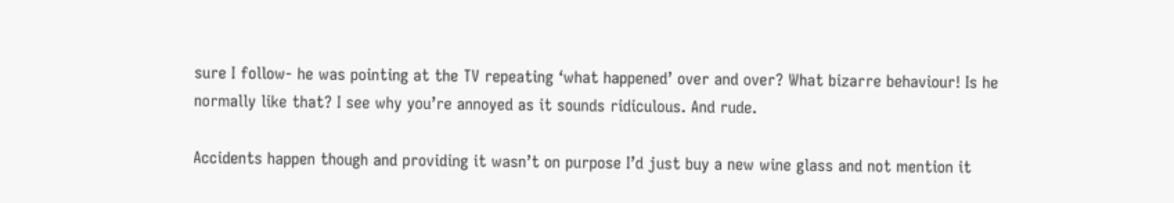sure I follow- he was pointing at the TV repeating ‘what happened’ over and over? What bizarre behaviour! Is he normally like that? I see why you’re annoyed as it sounds ridiculous. And rude.

Accidents happen though and providing it wasn’t on purpose I’d just buy a new wine glass and not mention it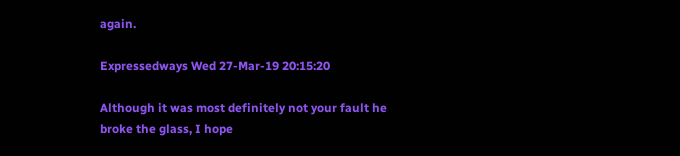again.

Expressedways Wed 27-Mar-19 20:15:20

Although it was most definitely not your fault he broke the glass, I hope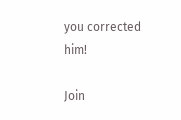you corrected him!

Join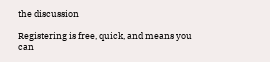the discussion

Registering is free, quick, and means you can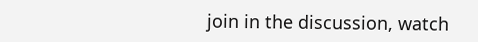join in the discussion, watch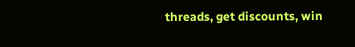threads, get discounts, win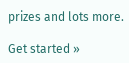prizes and lots more.

Get started »